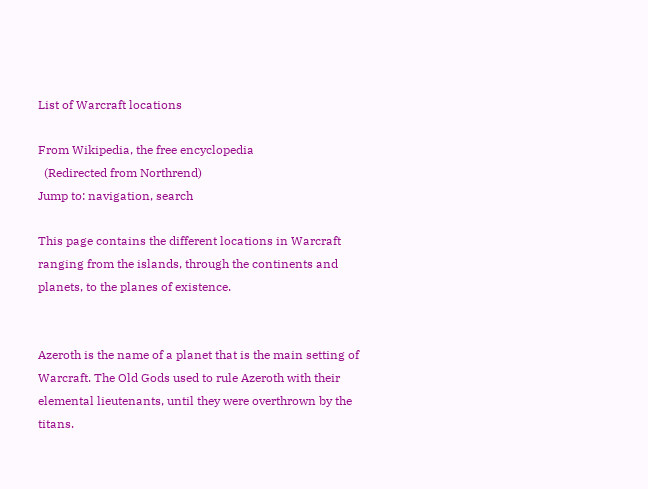List of Warcraft locations

From Wikipedia, the free encyclopedia
  (Redirected from Northrend)
Jump to: navigation, search

This page contains the different locations in Warcraft ranging from the islands, through the continents and planets, to the planes of existence.


Azeroth is the name of a planet that is the main setting of Warcraft. The Old Gods used to rule Azeroth with their elemental lieutenants, until they were overthrown by the titans.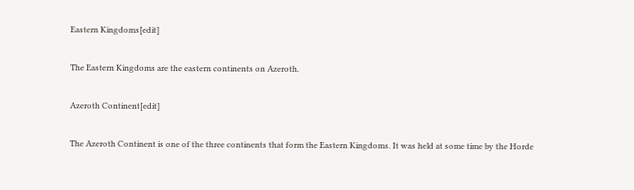Eastern Kingdoms[edit]

The Eastern Kingdoms are the eastern continents on Azeroth.

Azeroth Continent[edit]

The Azeroth Continent is one of the three continents that form the Eastern Kingdoms. It was held at some time by the Horde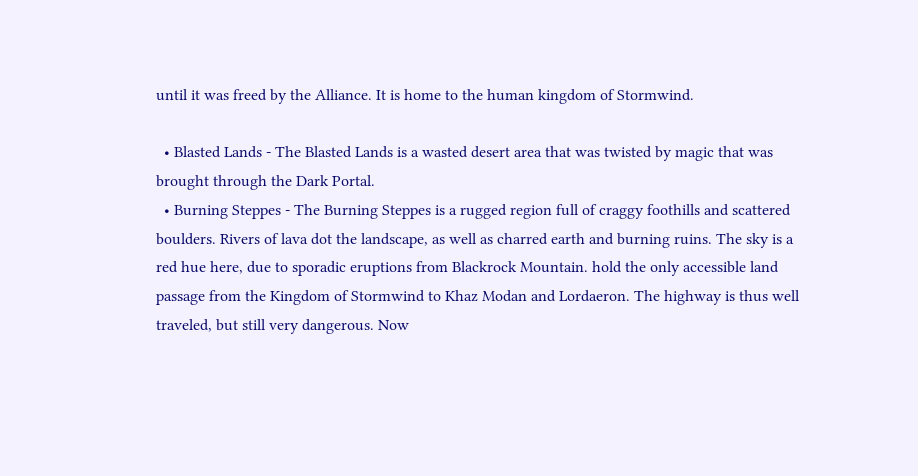until it was freed by the Alliance. It is home to the human kingdom of Stormwind.

  • Blasted Lands - The Blasted Lands is a wasted desert area that was twisted by magic that was brought through the Dark Portal.
  • Burning Steppes - The Burning Steppes is a rugged region full of craggy foothills and scattered boulders. Rivers of lava dot the landscape, as well as charred earth and burning ruins. The sky is a red hue here, due to sporadic eruptions from Blackrock Mountain. hold the only accessible land passage from the Kingdom of Stormwind to Khaz Modan and Lordaeron. The highway is thus well traveled, but still very dangerous. Now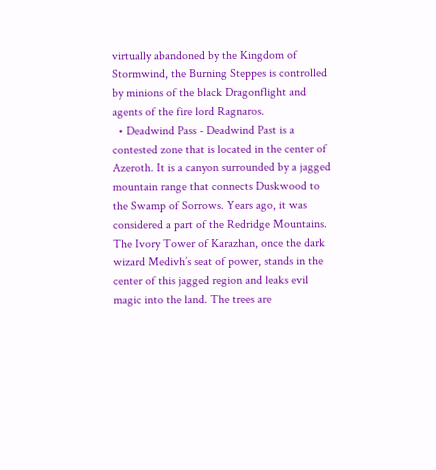virtually abandoned by the Kingdom of Stormwind, the Burning Steppes is controlled by minions of the black Dragonflight and agents of the fire lord Ragnaros.
  • Deadwind Pass - Deadwind Past is a contested zone that is located in the center of Azeroth. It is a canyon surrounded by a jagged mountain range that connects Duskwood to the Swamp of Sorrows. Years ago, it was considered a part of the Redridge Mountains. The Ivory Tower of Karazhan, once the dark wizard Medivh’s seat of power, stands in the center of this jagged region and leaks evil magic into the land. The trees are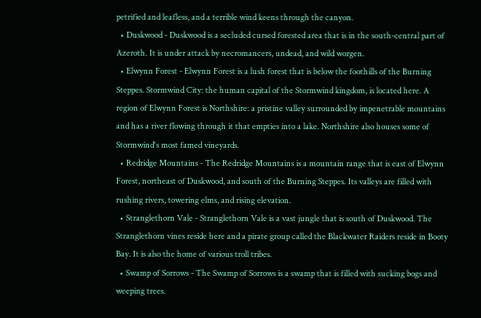petrified and leafless, and a terrible wind keens through the canyon.
  • Duskwood - Duskwood is a secluded cursed forested area that is in the south-central part of Azeroth. It is under attack by necromancers, undead, and wild worgen.
  • Elwynn Forest - Elwynn Forest is a lush forest that is below the foothills of the Burning Steppes. Stormwind City: the human capital of the Stormwind kingdom, is located here. A region of Elwynn Forest is Northshire: a pristine valley surrounded by impenetrable mountains and has a river flowing through it that empties into a lake. Northshire also houses some of Stormwind's most famed vineyards.
  • Redridge Mountains - The Redridge Mountains is a mountain range that is east of Elwynn Forest, northeast of Duskwood, and south of the Burning Steppes. Its valleys are filled with rushing rivers, towering elms, and rising elevation.
  • Stranglethorn Vale - Stranglethorn Vale is a vast jungle that is south of Duskwood. The Stranglethorn vines reside here and a pirate group called the Blackwater Raiders reside in Booty Bay. It is also the home of various troll tribes.
  • Swamp of Sorrows - The Swamp of Sorrows is a swamp that is filled with sucking bogs and weeping trees.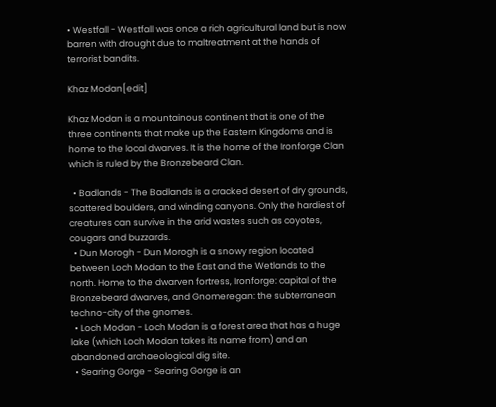• Westfall - Westfall was once a rich agricultural land but is now barren with drought due to maltreatment at the hands of terrorist bandits.

Khaz Modan[edit]

Khaz Modan is a mountainous continent that is one of the three continents that make up the Eastern Kingdoms and is home to the local dwarves. It is the home of the Ironforge Clan which is ruled by the Bronzebeard Clan.

  • Badlands - The Badlands is a cracked desert of dry grounds, scattered boulders, and winding canyons. Only the hardiest of creatures can survive in the arid wastes such as coyotes, cougars and buzzards.
  • Dun Morogh - Dun Morogh is a snowy region located between Loch Modan to the East and the Wetlands to the north. Home to the dwarven fortress, Ironforge: capital of the Bronzebeard dwarves, and Gnomeregan: the subterranean techno-city of the gnomes.
  • Loch Modan - Loch Modan is a forest area that has a huge lake (which Loch Modan takes its name from) and an abandoned archaeological dig site.
  • Searing Gorge - Searing Gorge is an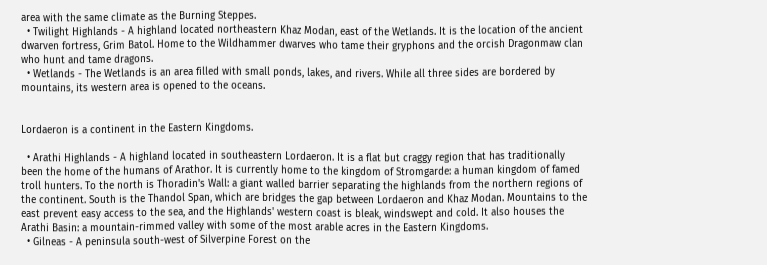area with the same climate as the Burning Steppes.
  • Twilight Highlands - A highland located northeastern Khaz Modan, east of the Wetlands. It is the location of the ancient dwarven fortress, Grim Batol. Home to the Wildhammer dwarves who tame their gryphons and the orcish Dragonmaw clan who hunt and tame dragons.
  • Wetlands - The Wetlands is an area filled with small ponds, lakes, and rivers. While all three sides are bordered by mountains, its western area is opened to the oceans.


Lordaeron is a continent in the Eastern Kingdoms.

  • Arathi Highlands - A highland located in southeastern Lordaeron. It is a flat but craggy region that has traditionally been the home of the humans of Arathor. It is currently home to the kingdom of Stromgarde: a human kingdom of famed troll hunters. To the north is Thoradin's Wall: a giant walled barrier separating the highlands from the northern regions of the continent. South is the Thandol Span, which are bridges the gap between Lordaeron and Khaz Modan. Mountains to the east prevent easy access to the sea, and the Highlands' western coast is bleak, windswept and cold. It also houses the Arathi Basin: a mountain-rimmed valley with some of the most arable acres in the Eastern Kingdoms.
  • Gilneas - A peninsula south-west of Silverpine Forest on the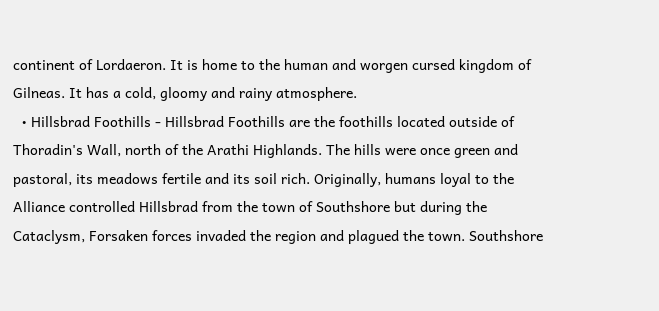continent of Lordaeron. It is home to the human and worgen cursed kingdom of Gilneas. It has a cold, gloomy and rainy atmosphere.
  • Hillsbrad Foothills - Hillsbrad Foothills are the foothills located outside of Thoradin's Wall, north of the Arathi Highlands. The hills were once green and pastoral, its meadows fertile and its soil rich. Originally, humans loyal to the Alliance controlled Hillsbrad from the town of Southshore but during the Cataclysm, Forsaken forces invaded the region and plagued the town. Southshore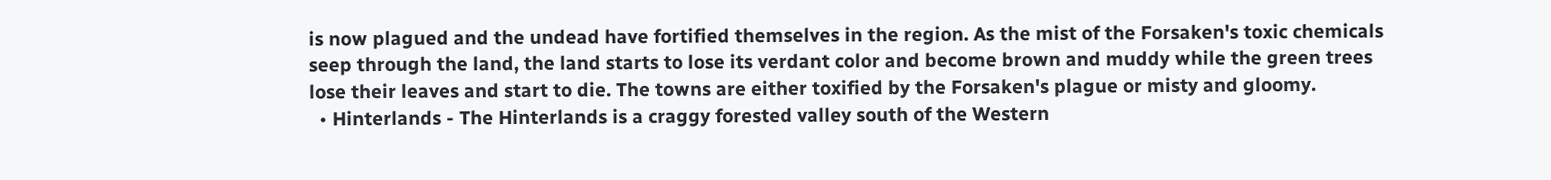is now plagued and the undead have fortified themselves in the region. As the mist of the Forsaken's toxic chemicals seep through the land, the land starts to lose its verdant color and become brown and muddy while the green trees lose their leaves and start to die. The towns are either toxified by the Forsaken's plague or misty and gloomy.
  • Hinterlands - The Hinterlands is a craggy forested valley south of the Western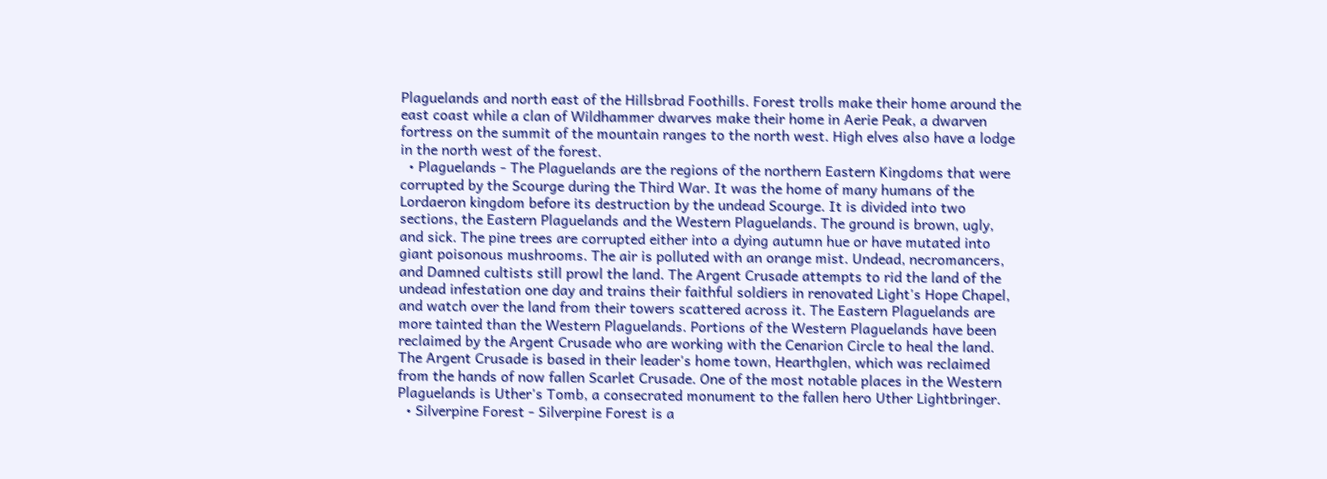Plaguelands and north east of the Hillsbrad Foothills. Forest trolls make their home around the east coast while a clan of Wildhammer dwarves make their home in Aerie Peak, a dwarven fortress on the summit of the mountain ranges to the north west. High elves also have a lodge in the north west of the forest.
  • Plaguelands - The Plaguelands are the regions of the northern Eastern Kingdoms that were corrupted by the Scourge during the Third War. It was the home of many humans of the Lordaeron kingdom before its destruction by the undead Scourge. It is divided into two sections, the Eastern Plaguelands and the Western Plaguelands. The ground is brown, ugly, and sick. The pine trees are corrupted either into a dying autumn hue or have mutated into giant poisonous mushrooms. The air is polluted with an orange mist. Undead, necromancers, and Damned cultists still prowl the land. The Argent Crusade attempts to rid the land of the undead infestation one day and trains their faithful soldiers in renovated Light's Hope Chapel, and watch over the land from their towers scattered across it. The Eastern Plaguelands are more tainted than the Western Plaguelands. Portions of the Western Plaguelands have been reclaimed by the Argent Crusade who are working with the Cenarion Circle to heal the land. The Argent Crusade is based in their leader's home town, Hearthglen, which was reclaimed from the hands of now fallen Scarlet Crusade. One of the most notable places in the Western Plaguelands is Uther's Tomb, a consecrated monument to the fallen hero Uther Lightbringer.
  • Silverpine Forest - Silverpine Forest is a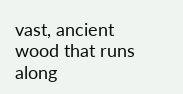vast, ancient wood that runs along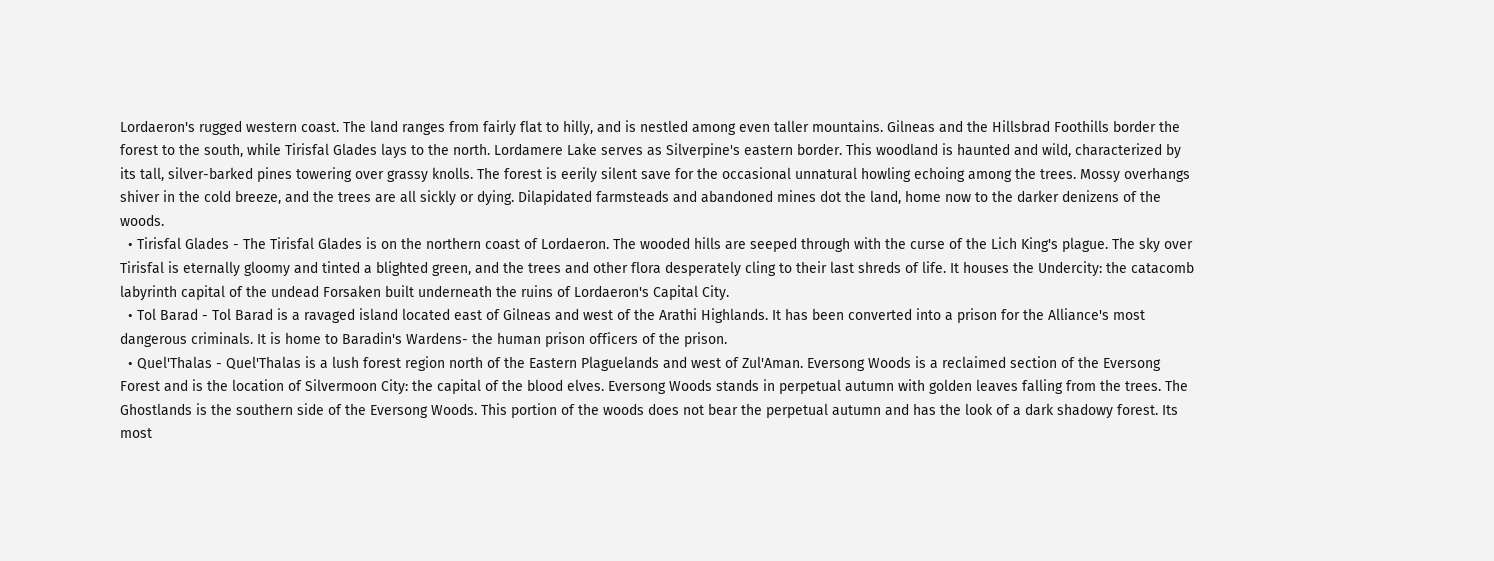Lordaeron's rugged western coast. The land ranges from fairly flat to hilly, and is nestled among even taller mountains. Gilneas and the Hillsbrad Foothills border the forest to the south, while Tirisfal Glades lays to the north. Lordamere Lake serves as Silverpine's eastern border. This woodland is haunted and wild, characterized by its tall, silver-barked pines towering over grassy knolls. The forest is eerily silent save for the occasional unnatural howling echoing among the trees. Mossy overhangs shiver in the cold breeze, and the trees are all sickly or dying. Dilapidated farmsteads and abandoned mines dot the land, home now to the darker denizens of the woods.
  • Tirisfal Glades - The Tirisfal Glades is on the northern coast of Lordaeron. The wooded hills are seeped through with the curse of the Lich King's plague. The sky over Tirisfal is eternally gloomy and tinted a blighted green, and the trees and other flora desperately cling to their last shreds of life. It houses the Undercity: the catacomb labyrinth capital of the undead Forsaken built underneath the ruins of Lordaeron's Capital City.
  • Tol Barad - Tol Barad is a ravaged island located east of Gilneas and west of the Arathi Highlands. It has been converted into a prison for the Alliance's most dangerous criminals. It is home to Baradin's Wardens- the human prison officers of the prison.
  • Quel'Thalas - Quel'Thalas is a lush forest region north of the Eastern Plaguelands and west of Zul'Aman. Eversong Woods is a reclaimed section of the Eversong Forest and is the location of Silvermoon City: the capital of the blood elves. Eversong Woods stands in perpetual autumn with golden leaves falling from the trees. The Ghostlands is the southern side of the Eversong Woods. This portion of the woods does not bear the perpetual autumn and has the look of a dark shadowy forest. Its most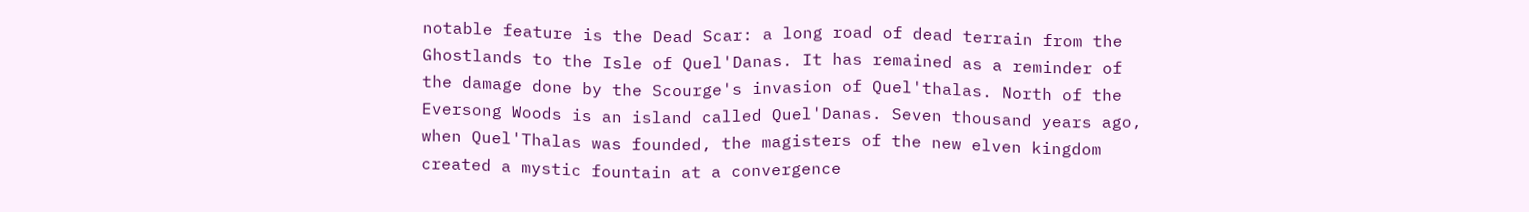notable feature is the Dead Scar: a long road of dead terrain from the Ghostlands to the Isle of Quel'Danas. It has remained as a reminder of the damage done by the Scourge's invasion of Quel'thalas. North of the Eversong Woods is an island called Quel'Danas. Seven thousand years ago, when Quel'Thalas was founded, the magisters of the new elven kingdom created a mystic fountain at a convergence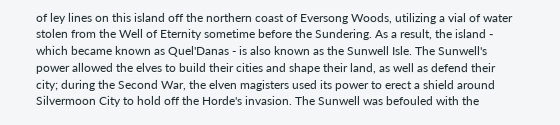of ley lines on this island off the northern coast of Eversong Woods, utilizing a vial of water stolen from the Well of Eternity sometime before the Sundering. As a result, the island - which became known as Quel'Danas - is also known as the Sunwell Isle. The Sunwell's power allowed the elves to build their cities and shape their land, as well as defend their city; during the Second War, the elven magisters used its power to erect a shield around Silvermoon City to hold off the Horde's invasion. The Sunwell was befouled with the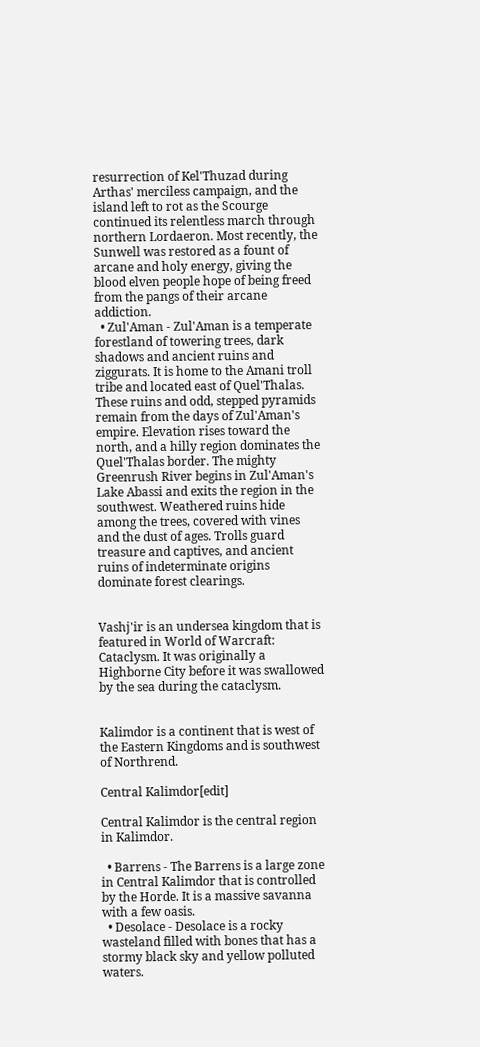resurrection of Kel'Thuzad during Arthas' merciless campaign, and the island left to rot as the Scourge continued its relentless march through northern Lordaeron. Most recently, the Sunwell was restored as a fount of arcane and holy energy, giving the blood elven people hope of being freed from the pangs of their arcane addiction.
  • Zul'Aman - Zul'Aman is a temperate forestland of towering trees, dark shadows and ancient ruins and ziggurats. It is home to the Amani troll tribe and located east of Quel'Thalas. These ruins and odd, stepped pyramids remain from the days of Zul'Aman's empire. Elevation rises toward the north, and a hilly region dominates the Quel'Thalas border. The mighty Greenrush River begins in Zul'Aman's Lake Abassi and exits the region in the southwest. Weathered ruins hide among the trees, covered with vines and the dust of ages. Trolls guard treasure and captives, and ancient ruins of indeterminate origins dominate forest clearings.


Vashj'ir is an undersea kingdom that is featured in World of Warcraft: Cataclysm. It was originally a Highborne City before it was swallowed by the sea during the cataclysm.


Kalimdor is a continent that is west of the Eastern Kingdoms and is southwest of Northrend.

Central Kalimdor[edit]

Central Kalimdor is the central region in Kalimdor.

  • Barrens - The Barrens is a large zone in Central Kalimdor that is controlled by the Horde. It is a massive savanna with a few oasis.
  • Desolace - Desolace is a rocky wasteland filled with bones that has a stormy black sky and yellow polluted waters.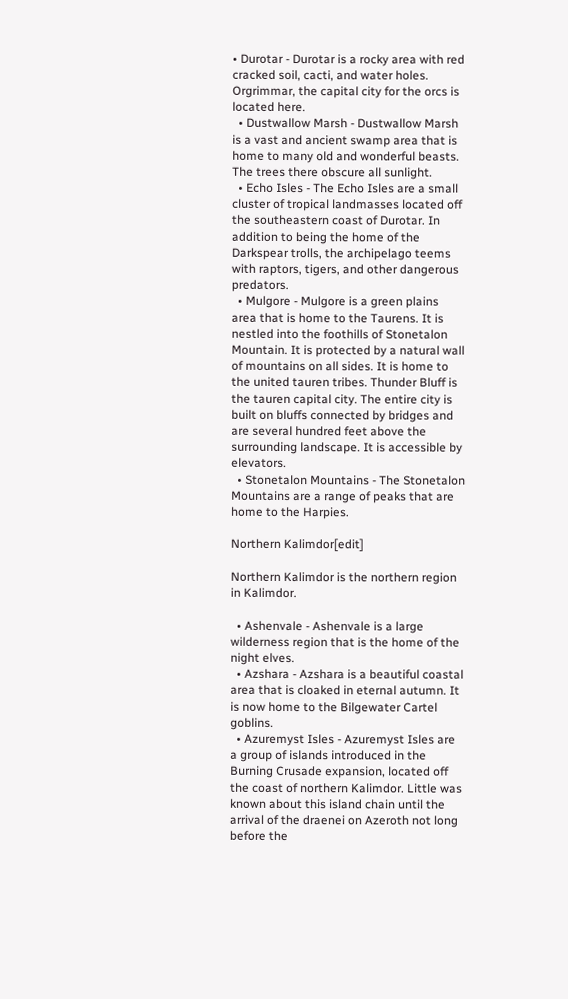• Durotar - Durotar is a rocky area with red cracked soil, cacti, and water holes. Orgrimmar, the capital city for the orcs is located here.
  • Dustwallow Marsh - Dustwallow Marsh is a vast and ancient swamp area that is home to many old and wonderful beasts. The trees there obscure all sunlight.
  • Echo Isles - The Echo Isles are a small cluster of tropical landmasses located off the southeastern coast of Durotar. In addition to being the home of the Darkspear trolls, the archipelago teems with raptors, tigers, and other dangerous predators.
  • Mulgore - Mulgore is a green plains area that is home to the Taurens. It is nestled into the foothills of Stonetalon Mountain. It is protected by a natural wall of mountains on all sides. It is home to the united tauren tribes. Thunder Bluff is the tauren capital city. The entire city is built on bluffs connected by bridges and are several hundred feet above the surrounding landscape. It is accessible by elevators.
  • Stonetalon Mountains - The Stonetalon Mountains are a range of peaks that are home to the Harpies.

Northern Kalimdor[edit]

Northern Kalimdor is the northern region in Kalimdor.

  • Ashenvale - Ashenvale is a large wilderness region that is the home of the night elves.
  • Azshara - Azshara is a beautiful coastal area that is cloaked in eternal autumn. It is now home to the Bilgewater Cartel goblins.
  • Azuremyst Isles - Azuremyst Isles are a group of islands introduced in the Burning Crusade expansion, located off the coast of northern Kalimdor. Little was known about this island chain until the arrival of the draenei on Azeroth not long before the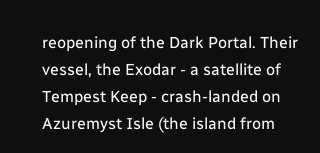reopening of the Dark Portal. Their vessel, the Exodar - a satellite of Tempest Keep - crash-landed on Azuremyst Isle (the island from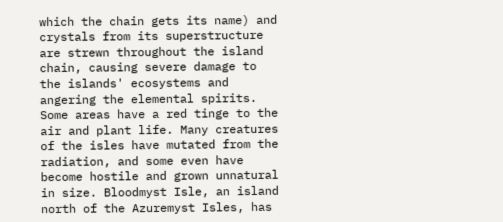which the chain gets its name) and crystals from its superstructure are strewn throughout the island chain, causing severe damage to the islands' ecosystems and angering the elemental spirits. Some areas have a red tinge to the air and plant life. Many creatures of the isles have mutated from the radiation, and some even have become hostile and grown unnatural in size. Bloodmyst Isle, an island north of the Azuremyst Isles, has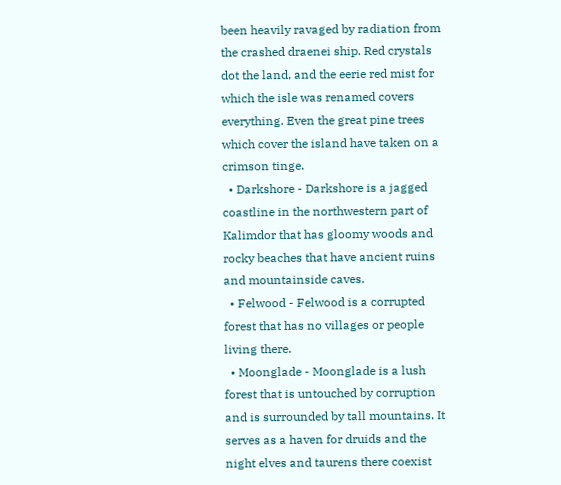been heavily ravaged by radiation from the crashed draenei ship. Red crystals dot the land, and the eerie red mist for which the isle was renamed covers everything. Even the great pine trees which cover the island have taken on a crimson tinge.
  • Darkshore - Darkshore is a jagged coastline in the northwestern part of Kalimdor that has gloomy woods and rocky beaches that have ancient ruins and mountainside caves.
  • Felwood - Felwood is a corrupted forest that has no villages or people living there.
  • Moonglade - Moonglade is a lush forest that is untouched by corruption and is surrounded by tall mountains. It serves as a haven for druids and the night elves and taurens there coexist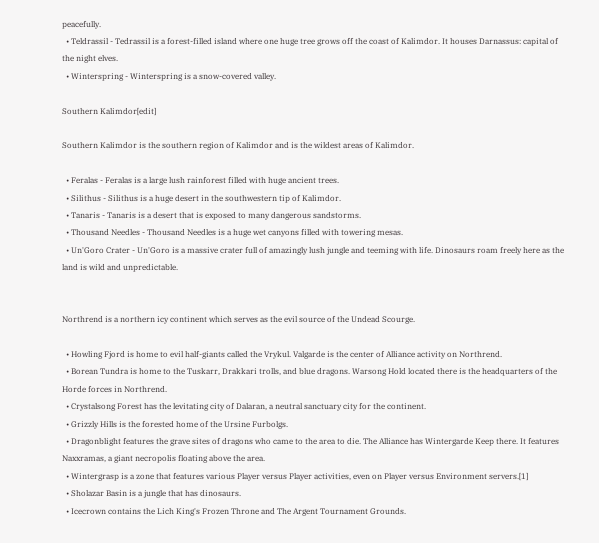peacefully.
  • Teldrassil - Tedrassil is a forest-filled island where one huge tree grows off the coast of Kalimdor. It houses Darnassus: capital of the night elves.
  • Winterspring - Winterspring is a snow-covered valley.

Southern Kalimdor[edit]

Southern Kalimdor is the southern region of Kalimdor and is the wildest areas of Kalimdor.

  • Feralas - Feralas is a large lush rainforest filled with huge ancient trees.
  • Silithus - Silithus is a huge desert in the southwestern tip of Kalimdor.
  • Tanaris - Tanaris is a desert that is exposed to many dangerous sandstorms.
  • Thousand Needles - Thousand Needles is a huge wet canyons filled with towering mesas.
  • Un'Goro Crater - Un'Goro is a massive crater full of amazingly lush jungle and teeming with life. Dinosaurs roam freely here as the land is wild and unpredictable.


Northrend is a northern icy continent which serves as the evil source of the Undead Scourge.

  • Howling Fjord is home to evil half-giants called the Vrykul. Valgarde is the center of Alliance activity on Northrend.
  • Borean Tundra is home to the Tuskarr, Drakkari trolls, and blue dragons. Warsong Hold located there is the headquarters of the Horde forces in Northrend.
  • Crystalsong Forest has the levitating city of Dalaran, a neutral sanctuary city for the continent.
  • Grizzly Hills is the forested home of the Ursine Furbolgs.
  • Dragonblight features the grave sites of dragons who came to the area to die. The Alliance has Wintergarde Keep there. It features Naxxramas, a giant necropolis floating above the area.
  • Wintergrasp is a zone that features various Player versus Player activities, even on Player versus Environment servers.[1]
  • Sholazar Basin is a jungle that has dinosaurs.
  • Icecrown contains the Lich King's Frozen Throne and The Argent Tournament Grounds.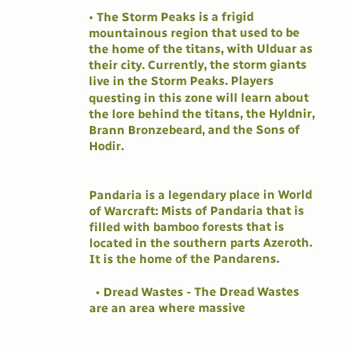• The Storm Peaks is a frigid mountainous region that used to be the home of the titans, with Ulduar as their city. Currently, the storm giants live in the Storm Peaks. Players questing in this zone will learn about the lore behind the titans, the Hyldnir, Brann Bronzebeard, and the Sons of Hodir.


Pandaria is a legendary place in World of Warcraft: Mists of Pandaria that is filled with bamboo forests that is located in the southern parts Azeroth. It is the home of the Pandarens.

  • Dread Wastes - The Dread Wastes are an area where massive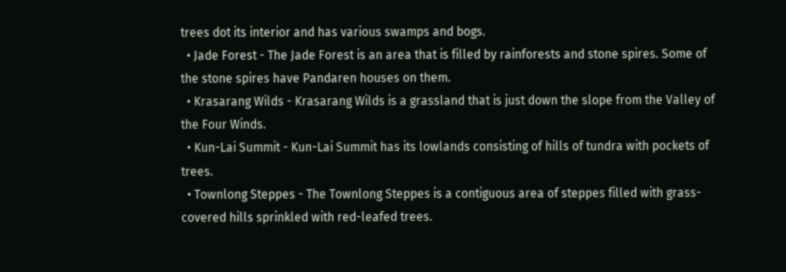trees dot its interior and has various swamps and bogs.
  • Jade Forest - The Jade Forest is an area that is filled by rainforests and stone spires. Some of the stone spires have Pandaren houses on them.
  • Krasarang Wilds - Krasarang Wilds is a grassland that is just down the slope from the Valley of the Four Winds.
  • Kun-Lai Summit - Kun-Lai Summit has its lowlands consisting of hills of tundra with pockets of trees.
  • Townlong Steppes - The Townlong Steppes is a contiguous area of steppes filled with grass-covered hills sprinkled with red-leafed trees.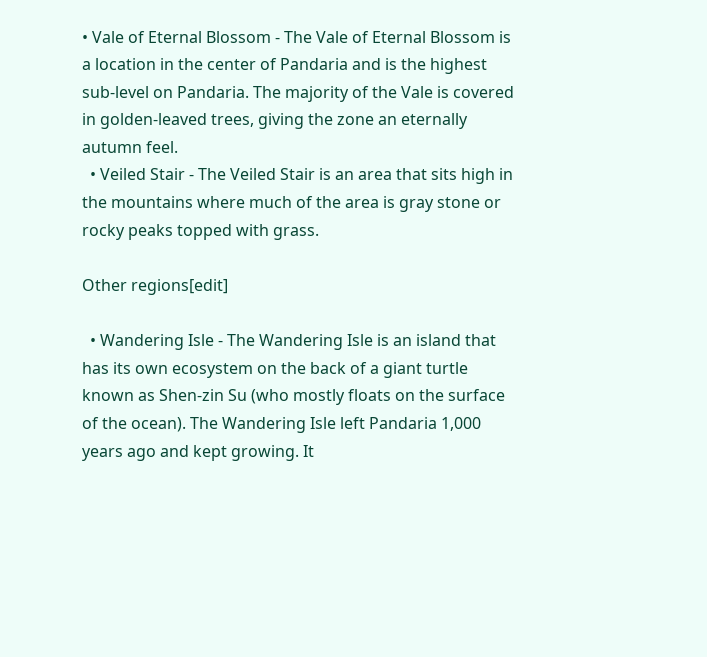• Vale of Eternal Blossom - The Vale of Eternal Blossom is a location in the center of Pandaria and is the highest sub-level on Pandaria. The majority of the Vale is covered in golden-leaved trees, giving the zone an eternally autumn feel.
  • Veiled Stair - The Veiled Stair is an area that sits high in the mountains where much of the area is gray stone or rocky peaks topped with grass.

Other regions[edit]

  • Wandering Isle - The Wandering Isle is an island that has its own ecosystem on the back of a giant turtle known as Shen-zin Su (who mostly floats on the surface of the ocean). The Wandering Isle left Pandaria 1,000 years ago and kept growing. It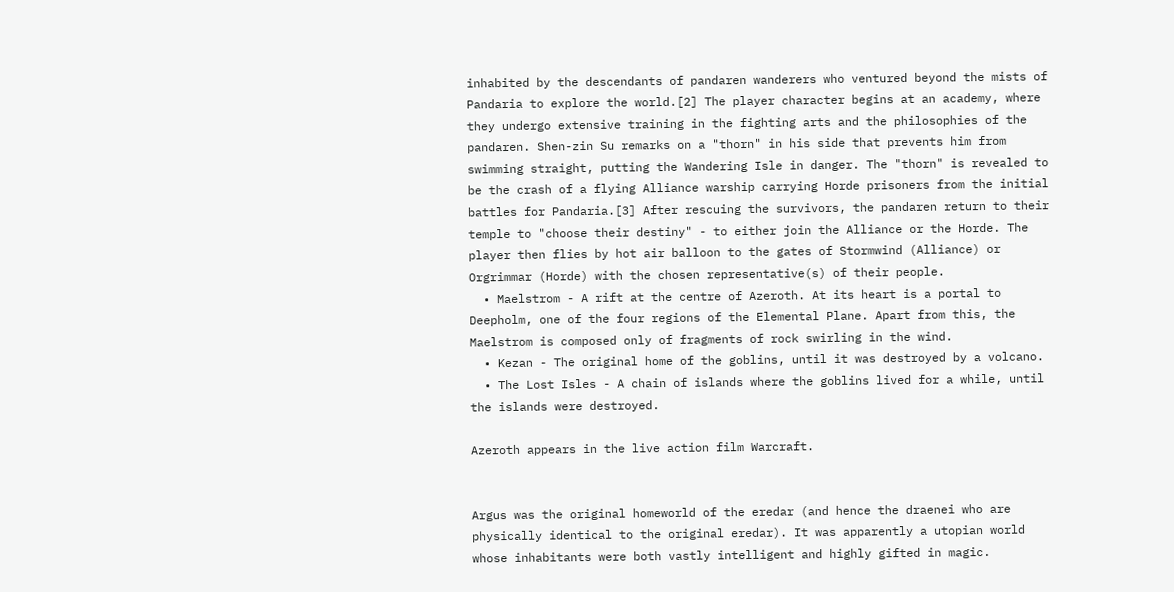inhabited by the descendants of pandaren wanderers who ventured beyond the mists of Pandaria to explore the world.[2] The player character begins at an academy, where they undergo extensive training in the fighting arts and the philosophies of the pandaren. Shen-zin Su remarks on a "thorn" in his side that prevents him from swimming straight, putting the Wandering Isle in danger. The "thorn" is revealed to be the crash of a flying Alliance warship carrying Horde prisoners from the initial battles for Pandaria.[3] After rescuing the survivors, the pandaren return to their temple to "choose their destiny" - to either join the Alliance or the Horde. The player then flies by hot air balloon to the gates of Stormwind (Alliance) or Orgrimmar (Horde) with the chosen representative(s) of their people.
  • Maelstrom - A rift at the centre of Azeroth. At its heart is a portal to Deepholm, one of the four regions of the Elemental Plane. Apart from this, the Maelstrom is composed only of fragments of rock swirling in the wind.
  • Kezan - The original home of the goblins, until it was destroyed by a volcano.
  • The Lost Isles - A chain of islands where the goblins lived for a while, until the islands were destroyed.

Azeroth appears in the live action film Warcraft.


Argus was the original homeworld of the eredar (and hence the draenei who are physically identical to the original eredar). It was apparently a utopian world whose inhabitants were both vastly intelligent and highly gifted in magic.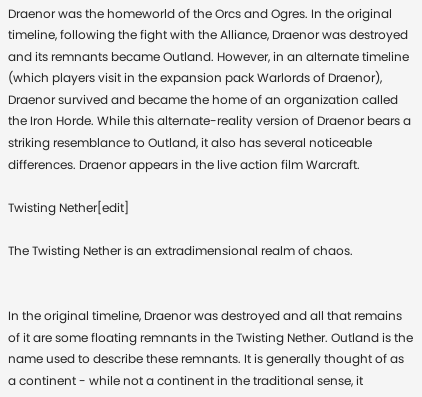Draenor was the homeworld of the Orcs and Ogres. In the original timeline, following the fight with the Alliance, Draenor was destroyed and its remnants became Outland. However, in an alternate timeline (which players visit in the expansion pack Warlords of Draenor), Draenor survived and became the home of an organization called the Iron Horde. While this alternate-reality version of Draenor bears a striking resemblance to Outland, it also has several noticeable differences. Draenor appears in the live action film Warcraft.

Twisting Nether[edit]

The Twisting Nether is an extradimensional realm of chaos.


In the original timeline, Draenor was destroyed and all that remains of it are some floating remnants in the Twisting Nether. Outland is the name used to describe these remnants. It is generally thought of as a continent - while not a continent in the traditional sense, it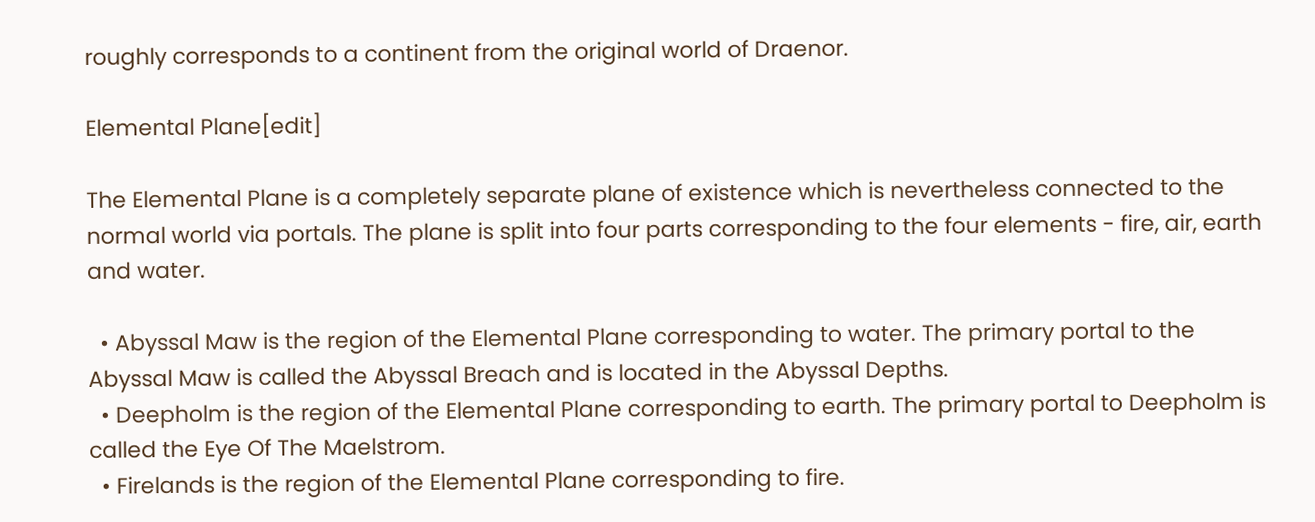roughly corresponds to a continent from the original world of Draenor.

Elemental Plane[edit]

The Elemental Plane is a completely separate plane of existence which is nevertheless connected to the normal world via portals. The plane is split into four parts corresponding to the four elements - fire, air, earth and water.

  • Abyssal Maw is the region of the Elemental Plane corresponding to water. The primary portal to the Abyssal Maw is called the Abyssal Breach and is located in the Abyssal Depths.
  • Deepholm is the region of the Elemental Plane corresponding to earth. The primary portal to Deepholm is called the Eye Of The Maelstrom.
  • Firelands is the region of the Elemental Plane corresponding to fire.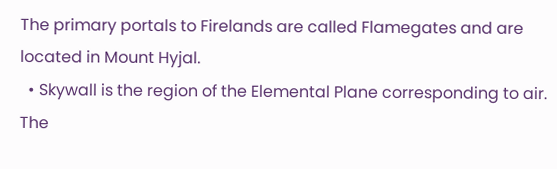The primary portals to Firelands are called Flamegates and are located in Mount Hyjal.
  • Skywall is the region of the Elemental Plane corresponding to air. The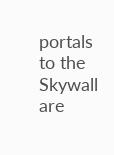portals to the Skywall are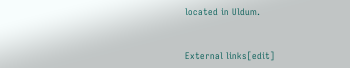located in Uldum.


External links[edit]